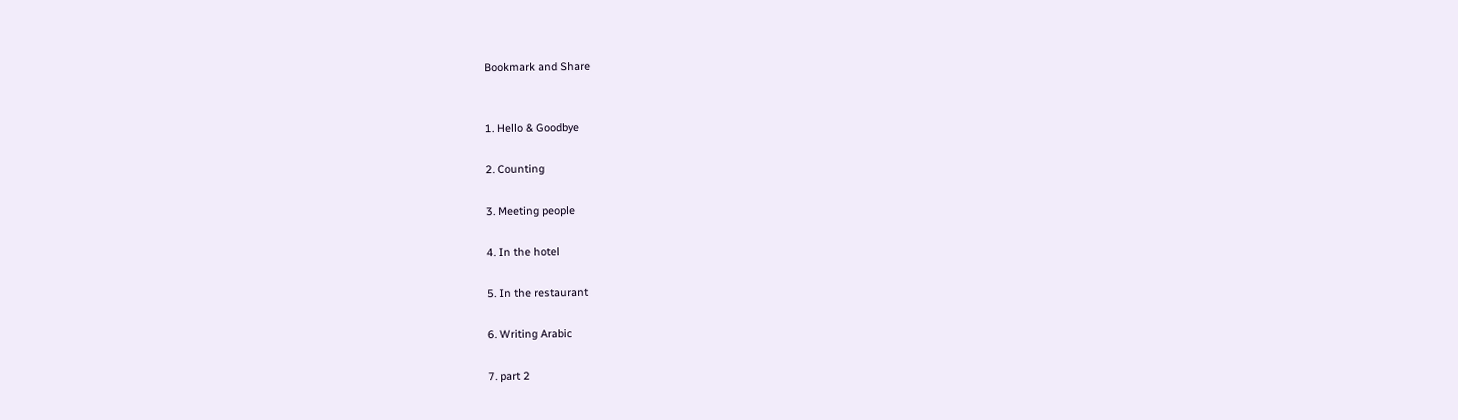Bookmark and Share


1. Hello & Goodbye

2. Counting

3. Meeting people

4. In the hotel

5. In the restaurant

6. Writing Arabic

7. part 2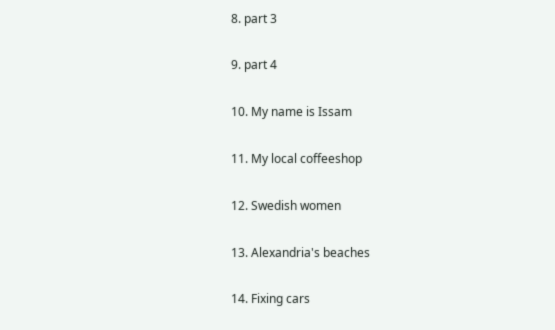8. part 3

9. part 4

10. My name is Issam

11. My local coffeeshop

12. Swedish women

13. Alexandria's beaches

14. Fixing cars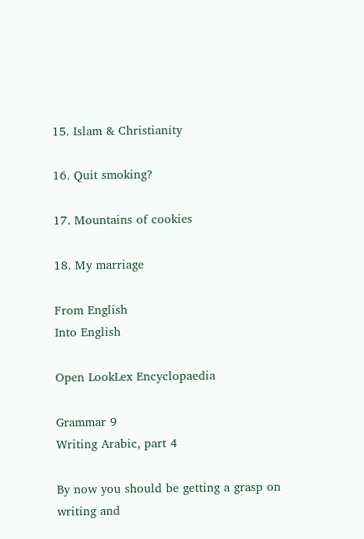15. Islam & Christianity

16. Quit smoking?

17. Mountains of cookies

18. My marriage

From English
Into English

Open LookLex Encyclopaedia

Grammar 9
Writing Arabic, part 4

By now you should be getting a grasp on writing and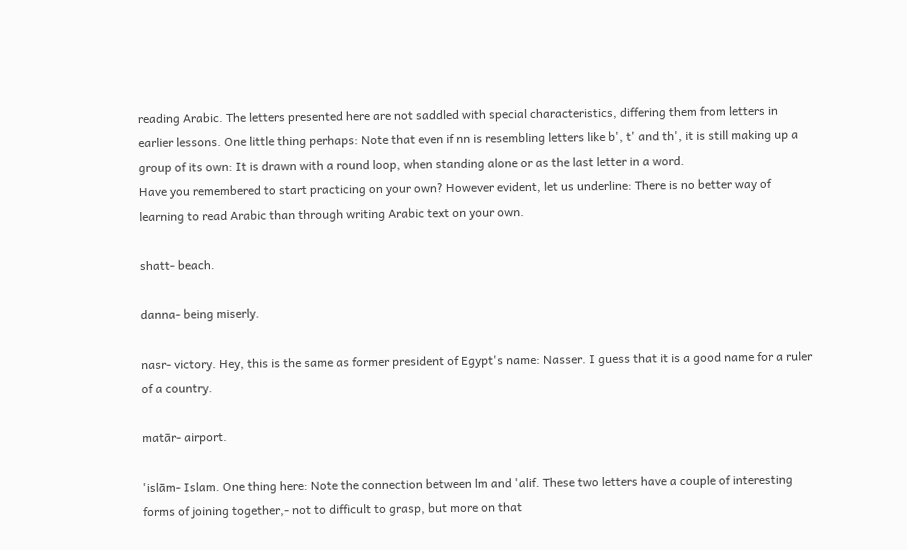reading Arabic. The letters presented here are not saddled with special characteristics, differing them from letters in earlier lessons. One little thing perhaps: Note that even if nn is resembling letters like b', t' and th', it is still making up a group of its own: It is drawn with a round loop, when standing alone or as the last letter in a word.
Have you remembered to start practicing on your own? However evident, let us underline: There is no better way of learning to read Arabic than through writing Arabic text on your own.

shatt- beach.

danna- being miserly.

nasr- victory. Hey, this is the same as former president of Egypt's name: Nasser. I guess that it is a good name for a ruler of a country.

matār- airport.

'islām- Islam. One thing here: Note the connection between lm and 'alif. These two letters have a couple of interesting forms of joining together,- not to difficult to grasp, but more on that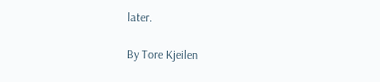later.

By Tore Kjeilen